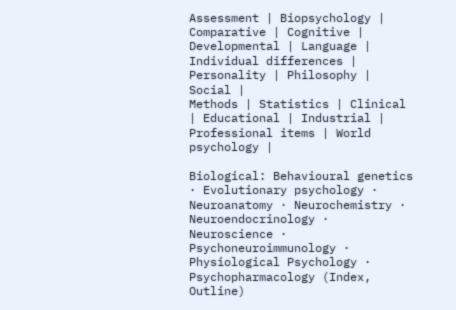Assessment | Biopsychology | Comparative | Cognitive | Developmental | Language | Individual differences | Personality | Philosophy | Social |
Methods | Statistics | Clinical | Educational | Industrial | Professional items | World psychology |

Biological: Behavioural genetics · Evolutionary psychology · Neuroanatomy · Neurochemistry · Neuroendocrinology · Neuroscience · Psychoneuroimmunology · Physiological Psychology · Psychopharmacology (Index, Outline)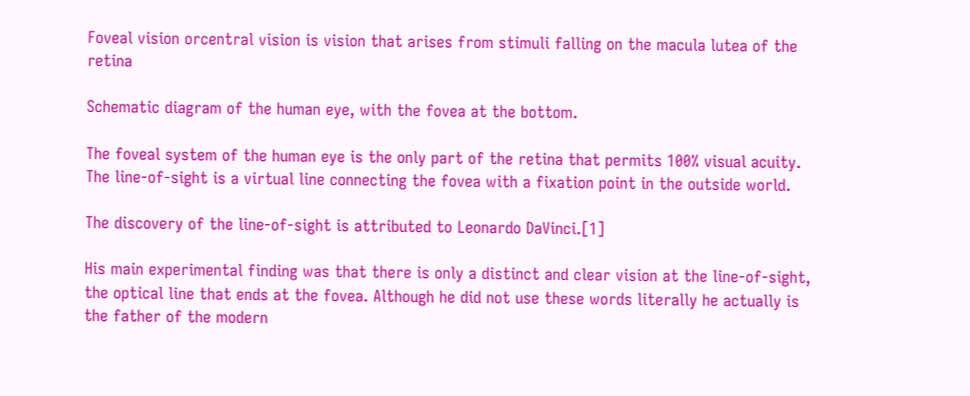Foveal vision orcentral vision is vision that arises from stimuli falling on the macula lutea of the retina

Schematic diagram of the human eye, with the fovea at the bottom.

The foveal system of the human eye is the only part of the retina that permits 100% visual acuity. The line-of-sight is a virtual line connecting the fovea with a fixation point in the outside world.

The discovery of the line-of-sight is attributed to Leonardo DaVinci.[1]

His main experimental finding was that there is only a distinct and clear vision at the line-of-sight, the optical line that ends at the fovea. Although he did not use these words literally he actually is the father of the modern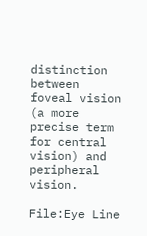distinction between foveal vision (a more precise term for central vision) and peripheral vision.

File:Eye Line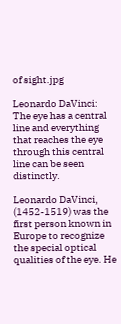of sight.jpg

Leonardo DaVinci: The eye has a central line and everything that reaches the eye through this central line can be seen distinctly.

Leonardo DaVinci, (1452-1519) was the first person known in Europe to recognize the special optical qualities of the eye. He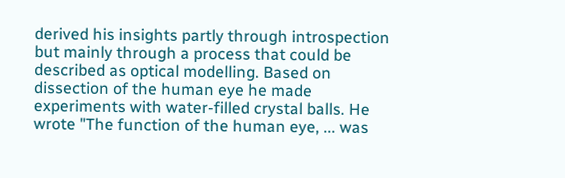derived his insights partly through introspection but mainly through a process that could be described as optical modelling. Based on dissection of the human eye he made experiments with water-filled crystal balls. He wrote "The function of the human eye, ... was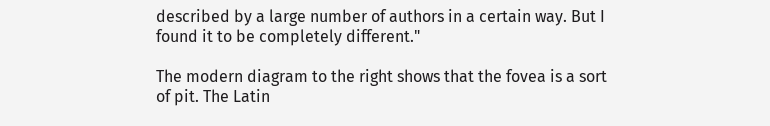described by a large number of authors in a certain way. But I found it to be completely different."

The modern diagram to the right shows that the fovea is a sort of pit. The Latin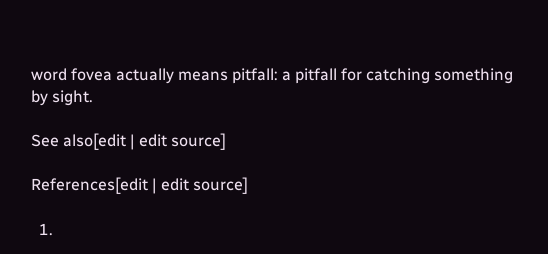word fovea actually means pitfall: a pitfall for catching something by sight.

See also[edit | edit source]

References[edit | edit source]

  1.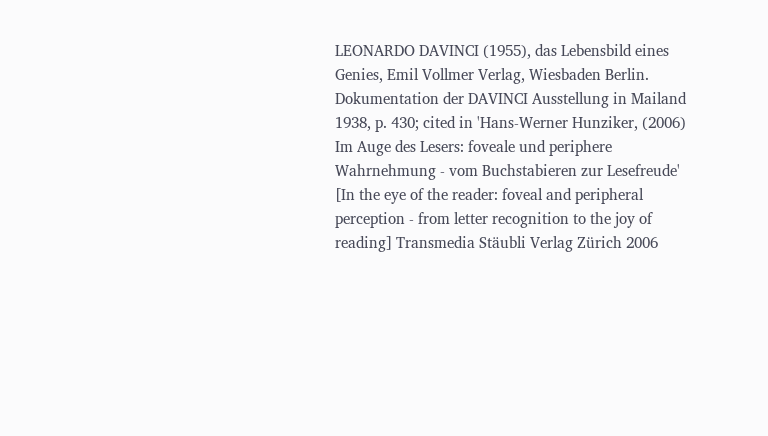LEONARDO DAVINCI (1955), das Lebensbild eines Genies, Emil Vollmer Verlag, Wiesbaden Berlin. Dokumentation der DAVINCI Ausstellung in Mailand 1938, p. 430; cited in 'Hans-Werner Hunziker, (2006) Im Auge des Lesers: foveale und periphere Wahrnehmung - vom Buchstabieren zur Lesefreude' [In the eye of the reader: foveal and peripheral perception - from letter recognition to the joy of reading] Transmedia Stäubli Verlag Zürich 2006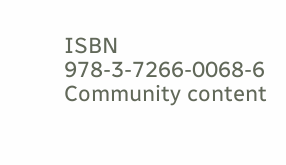ISBN 978-3-7266-0068-6
Community content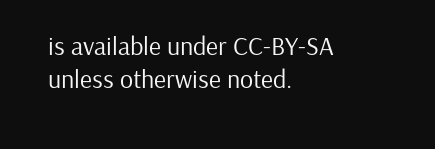is available under CC-BY-SA unless otherwise noted.